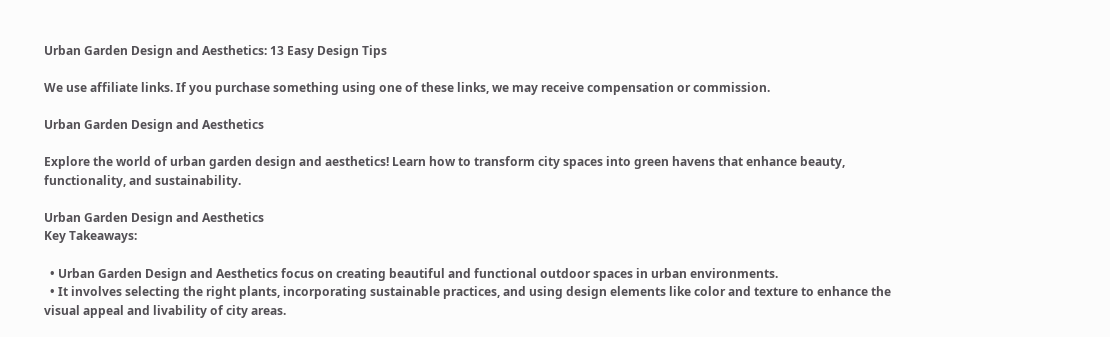Urban Garden Design and Aesthetics: 13 Easy Design Tips

We use affiliate links. If you purchase something using one of these links, we may receive compensation or commission.

Urban Garden Design and Aesthetics

Explore the world of urban garden design and aesthetics! Learn how to transform city spaces into green havens that enhance beauty, functionality, and sustainability.

Urban Garden Design and Aesthetics
Key Takeaways:

  • Urban Garden Design and Aesthetics focus on creating beautiful and functional outdoor spaces in urban environments.
  • It involves selecting the right plants, incorporating sustainable practices, and using design elements like color and texture to enhance the visual appeal and livability of city areas.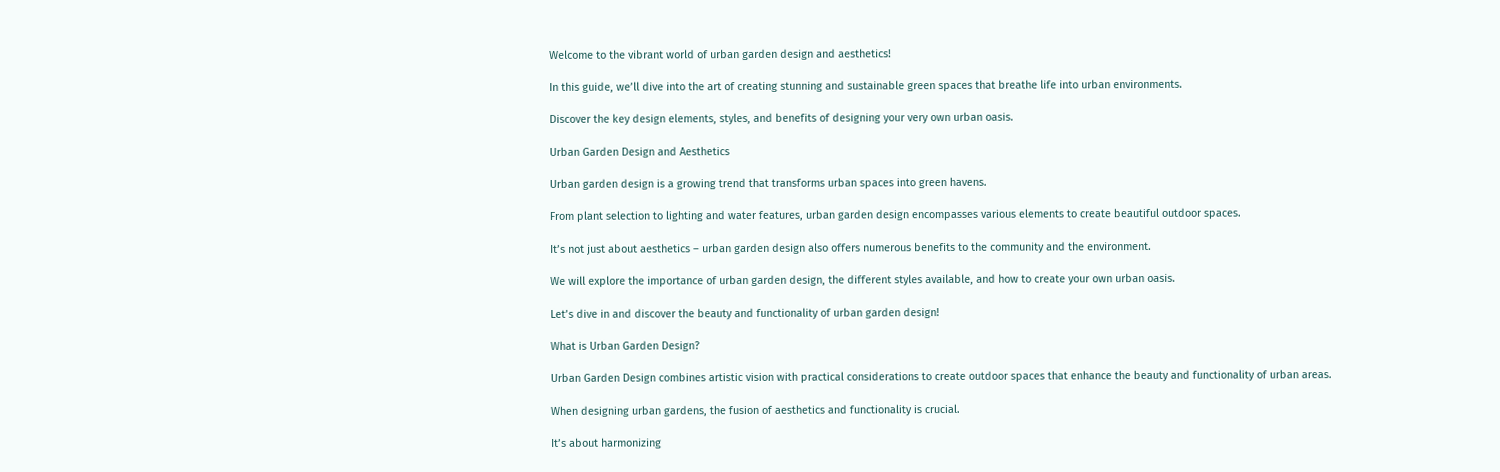Welcome to the vibrant world of urban garden design and aesthetics!

In this guide, we’ll dive into the art of creating stunning and sustainable green spaces that breathe life into urban environments.

Discover the key design elements, styles, and benefits of designing your very own urban oasis.

Urban Garden Design and Aesthetics

Urban garden design is a growing trend that transforms urban spaces into green havens.

From plant selection to lighting and water features, urban garden design encompasses various elements to create beautiful outdoor spaces.

It’s not just about aesthetics – urban garden design also offers numerous benefits to the community and the environment.

We will explore the importance of urban garden design, the different styles available, and how to create your own urban oasis.

Let’s dive in and discover the beauty and functionality of urban garden design!

What is Urban Garden Design?

Urban Garden Design combines artistic vision with practical considerations to create outdoor spaces that enhance the beauty and functionality of urban areas.

When designing urban gardens, the fusion of aesthetics and functionality is crucial.

It’s about harmonizing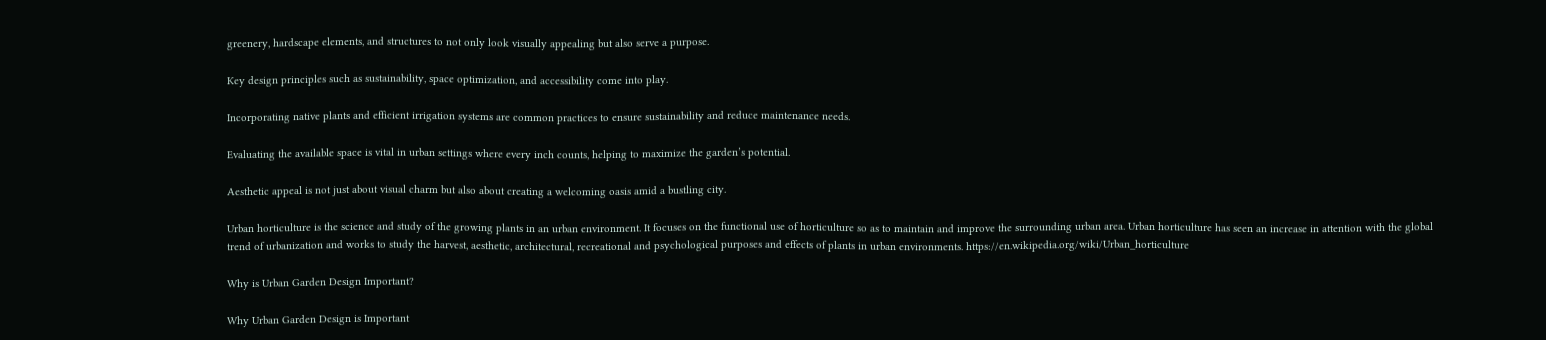greenery, hardscape elements, and structures to not only look visually appealing but also serve a purpose.

Key design principles such as sustainability, space optimization, and accessibility come into play.

Incorporating native plants and efficient irrigation systems are common practices to ensure sustainability and reduce maintenance needs.

Evaluating the available space is vital in urban settings where every inch counts, helping to maximize the garden’s potential.

Aesthetic appeal is not just about visual charm but also about creating a welcoming oasis amid a bustling city.

Urban horticulture is the science and study of the growing plants in an urban environment. It focuses on the functional use of horticulture so as to maintain and improve the surrounding urban area. Urban horticulture has seen an increase in attention with the global trend of urbanization and works to study the harvest, aesthetic, architectural, recreational and psychological purposes and effects of plants in urban environments. https://en.wikipedia.org/wiki/Urban_horticulture

Why is Urban Garden Design Important?

Why Urban Garden Design is Important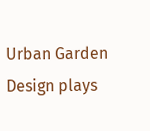Urban Garden Design plays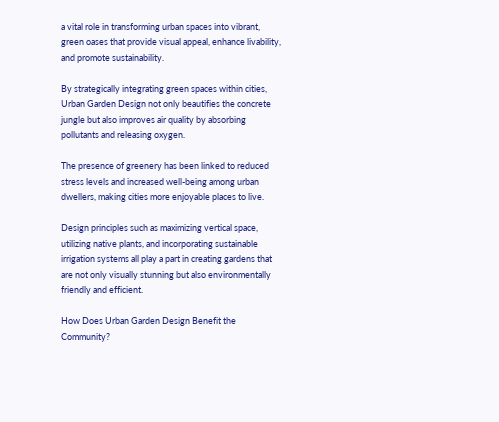a vital role in transforming urban spaces into vibrant, green oases that provide visual appeal, enhance livability, and promote sustainability.

By strategically integrating green spaces within cities, Urban Garden Design not only beautifies the concrete jungle but also improves air quality by absorbing pollutants and releasing oxygen.

The presence of greenery has been linked to reduced stress levels and increased well-being among urban dwellers, making cities more enjoyable places to live.

Design principles such as maximizing vertical space, utilizing native plants, and incorporating sustainable irrigation systems all play a part in creating gardens that are not only visually stunning but also environmentally friendly and efficient.

How Does Urban Garden Design Benefit the Community?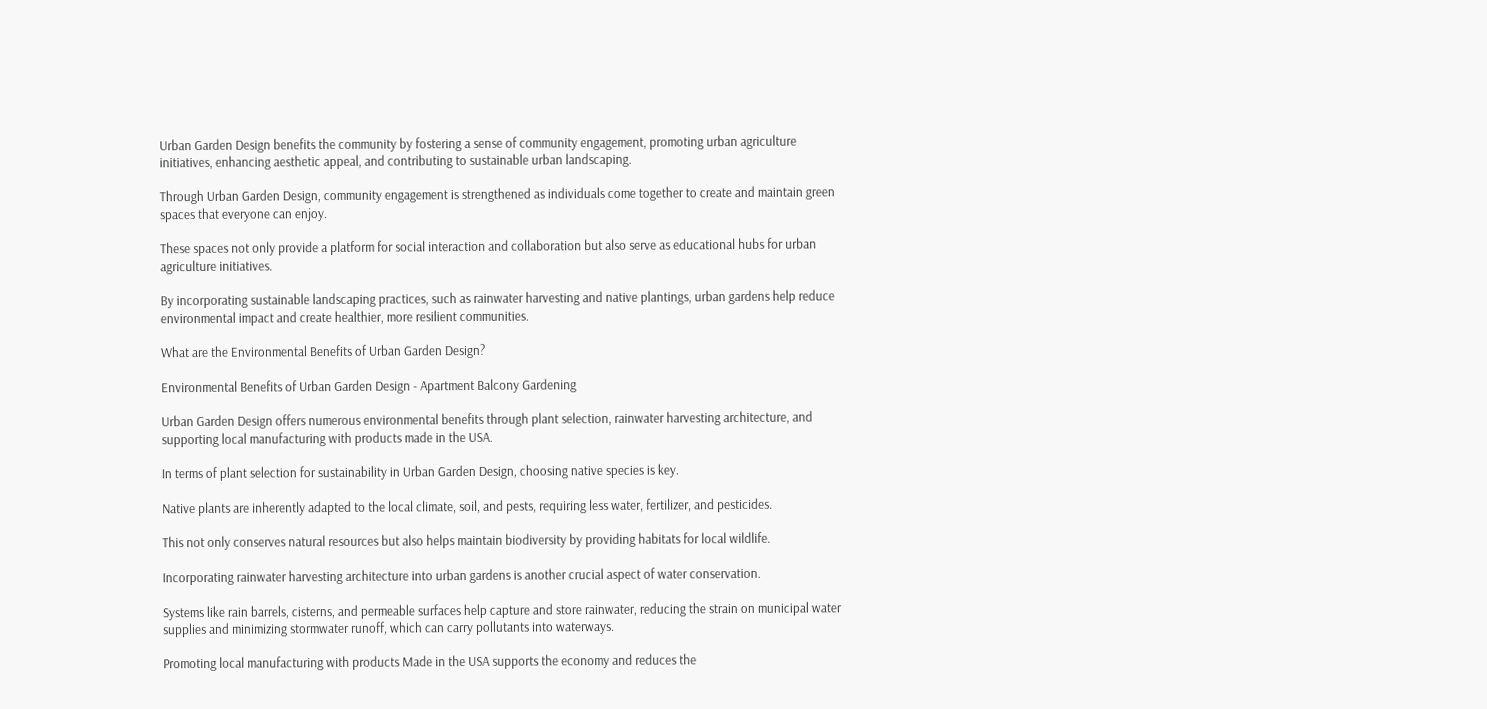Urban Garden Design benefits the community by fostering a sense of community engagement, promoting urban agriculture initiatives, enhancing aesthetic appeal, and contributing to sustainable urban landscaping.

Through Urban Garden Design, community engagement is strengthened as individuals come together to create and maintain green spaces that everyone can enjoy.

These spaces not only provide a platform for social interaction and collaboration but also serve as educational hubs for urban agriculture initiatives.

By incorporating sustainable landscaping practices, such as rainwater harvesting and native plantings, urban gardens help reduce environmental impact and create healthier, more resilient communities.

What are the Environmental Benefits of Urban Garden Design?

Environmental Benefits of Urban Garden Design - Apartment Balcony Gardening

Urban Garden Design offers numerous environmental benefits through plant selection, rainwater harvesting architecture, and supporting local manufacturing with products made in the USA.

In terms of plant selection for sustainability in Urban Garden Design, choosing native species is key.

Native plants are inherently adapted to the local climate, soil, and pests, requiring less water, fertilizer, and pesticides.

This not only conserves natural resources but also helps maintain biodiversity by providing habitats for local wildlife.

Incorporating rainwater harvesting architecture into urban gardens is another crucial aspect of water conservation.

Systems like rain barrels, cisterns, and permeable surfaces help capture and store rainwater, reducing the strain on municipal water supplies and minimizing stormwater runoff, which can carry pollutants into waterways.

Promoting local manufacturing with products Made in the USA supports the economy and reduces the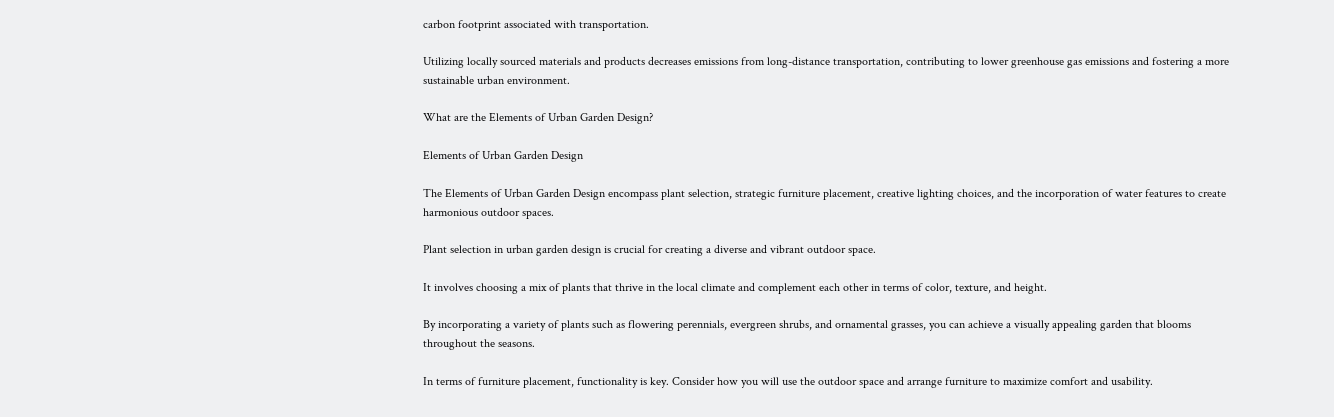carbon footprint associated with transportation.

Utilizing locally sourced materials and products decreases emissions from long-distance transportation, contributing to lower greenhouse gas emissions and fostering a more sustainable urban environment.

What are the Elements of Urban Garden Design?

Elements of Urban Garden Design

The Elements of Urban Garden Design encompass plant selection, strategic furniture placement, creative lighting choices, and the incorporation of water features to create harmonious outdoor spaces.

Plant selection in urban garden design is crucial for creating a diverse and vibrant outdoor space.

It involves choosing a mix of plants that thrive in the local climate and complement each other in terms of color, texture, and height.

By incorporating a variety of plants such as flowering perennials, evergreen shrubs, and ornamental grasses, you can achieve a visually appealing garden that blooms throughout the seasons.

In terms of furniture placement, functionality is key. Consider how you will use the outdoor space and arrange furniture to maximize comfort and usability.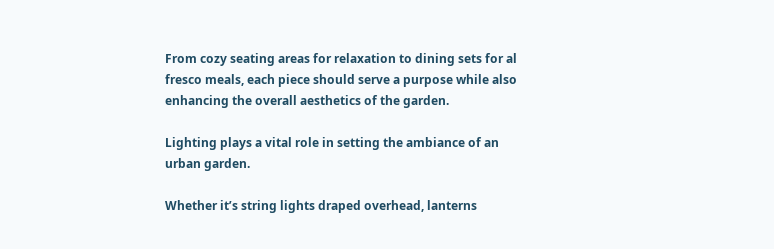From cozy seating areas for relaxation to dining sets for al fresco meals, each piece should serve a purpose while also enhancing the overall aesthetics of the garden.

Lighting plays a vital role in setting the ambiance of an urban garden.

Whether it’s string lights draped overhead, lanterns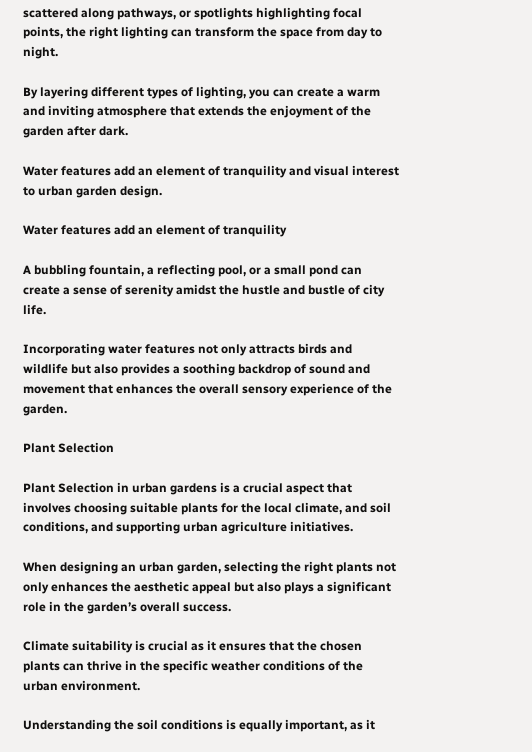scattered along pathways, or spotlights highlighting focal points, the right lighting can transform the space from day to night.

By layering different types of lighting, you can create a warm and inviting atmosphere that extends the enjoyment of the garden after dark.

Water features add an element of tranquility and visual interest to urban garden design.

Water features add an element of tranquility

A bubbling fountain, a reflecting pool, or a small pond can create a sense of serenity amidst the hustle and bustle of city life.

Incorporating water features not only attracts birds and wildlife but also provides a soothing backdrop of sound and movement that enhances the overall sensory experience of the garden.

Plant Selection

Plant Selection in urban gardens is a crucial aspect that involves choosing suitable plants for the local climate, and soil conditions, and supporting urban agriculture initiatives.

When designing an urban garden, selecting the right plants not only enhances the aesthetic appeal but also plays a significant role in the garden’s overall success.

Climate suitability is crucial as it ensures that the chosen plants can thrive in the specific weather conditions of the urban environment.

Understanding the soil conditions is equally important, as it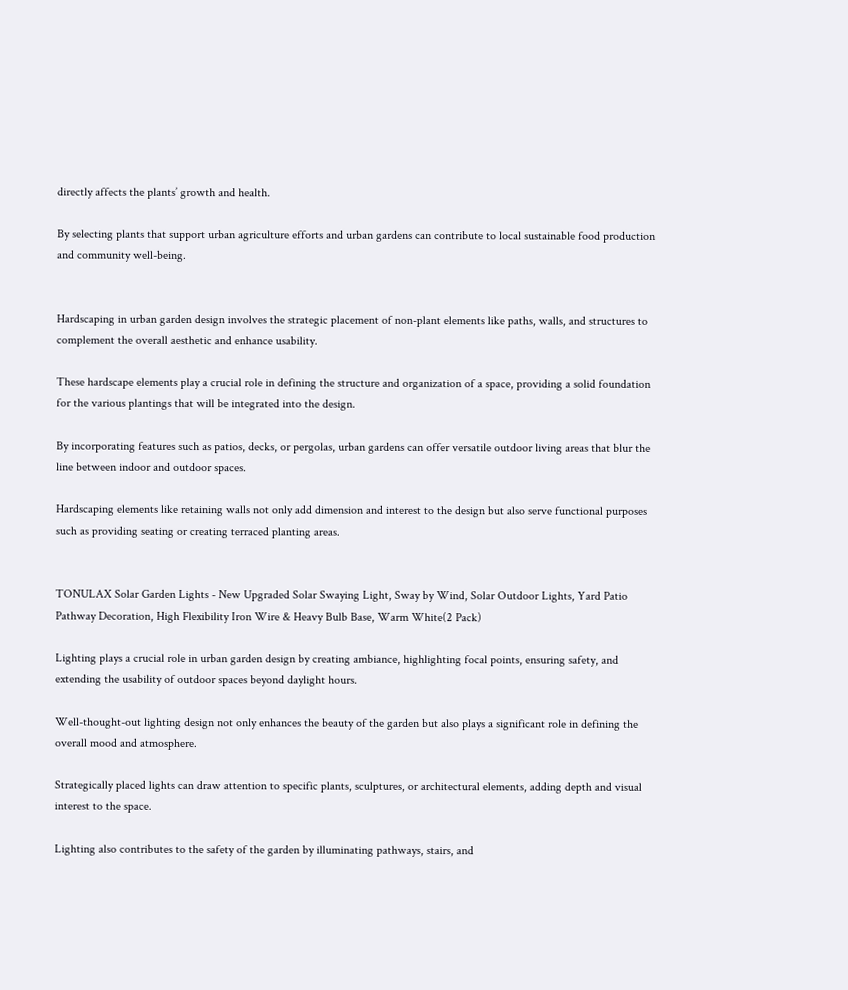directly affects the plants’ growth and health.

By selecting plants that support urban agriculture efforts and urban gardens can contribute to local sustainable food production and community well-being.


Hardscaping in urban garden design involves the strategic placement of non-plant elements like paths, walls, and structures to complement the overall aesthetic and enhance usability.

These hardscape elements play a crucial role in defining the structure and organization of a space, providing a solid foundation for the various plantings that will be integrated into the design.

By incorporating features such as patios, decks, or pergolas, urban gardens can offer versatile outdoor living areas that blur the line between indoor and outdoor spaces.

Hardscaping elements like retaining walls not only add dimension and interest to the design but also serve functional purposes such as providing seating or creating terraced planting areas.


TONULAX Solar Garden Lights - New Upgraded Solar Swaying Light, Sway by Wind, Solar Outdoor Lights, Yard Patio Pathway Decoration, High Flexibility Iron Wire & Heavy Bulb Base, Warm White(2 Pack)

Lighting plays a crucial role in urban garden design by creating ambiance, highlighting focal points, ensuring safety, and extending the usability of outdoor spaces beyond daylight hours.

Well-thought-out lighting design not only enhances the beauty of the garden but also plays a significant role in defining the overall mood and atmosphere.

Strategically placed lights can draw attention to specific plants, sculptures, or architectural elements, adding depth and visual interest to the space.

Lighting also contributes to the safety of the garden by illuminating pathways, stairs, and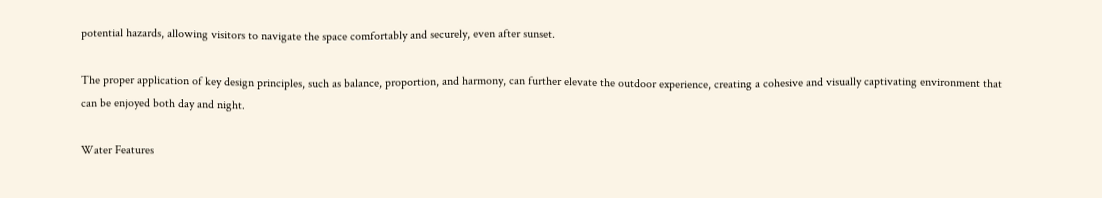potential hazards, allowing visitors to navigate the space comfortably and securely, even after sunset.

The proper application of key design principles, such as balance, proportion, and harmony, can further elevate the outdoor experience, creating a cohesive and visually captivating environment that can be enjoyed both day and night.

Water Features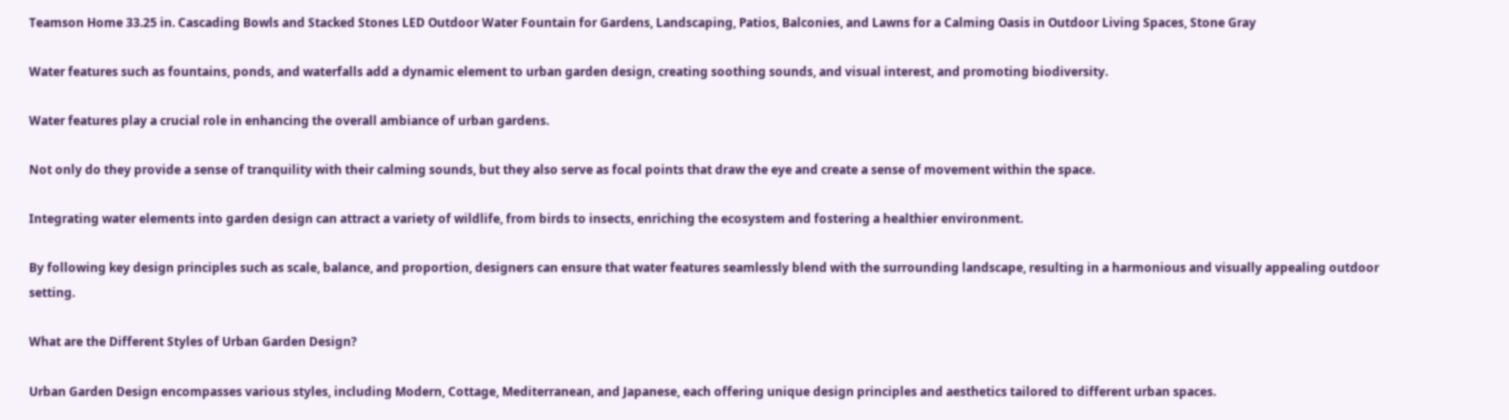Teamson Home 33.25 in. Cascading Bowls and Stacked Stones LED Outdoor Water Fountain for Gardens, Landscaping, Patios, Balconies, and Lawns for a Calming Oasis in Outdoor Living Spaces, Stone Gray

Water features such as fountains, ponds, and waterfalls add a dynamic element to urban garden design, creating soothing sounds, and visual interest, and promoting biodiversity.

Water features play a crucial role in enhancing the overall ambiance of urban gardens.

Not only do they provide a sense of tranquility with their calming sounds, but they also serve as focal points that draw the eye and create a sense of movement within the space.

Integrating water elements into garden design can attract a variety of wildlife, from birds to insects, enriching the ecosystem and fostering a healthier environment.

By following key design principles such as scale, balance, and proportion, designers can ensure that water features seamlessly blend with the surrounding landscape, resulting in a harmonious and visually appealing outdoor setting.

What are the Different Styles of Urban Garden Design?

Urban Garden Design encompasses various styles, including Modern, Cottage, Mediterranean, and Japanese, each offering unique design principles and aesthetics tailored to different urban spaces.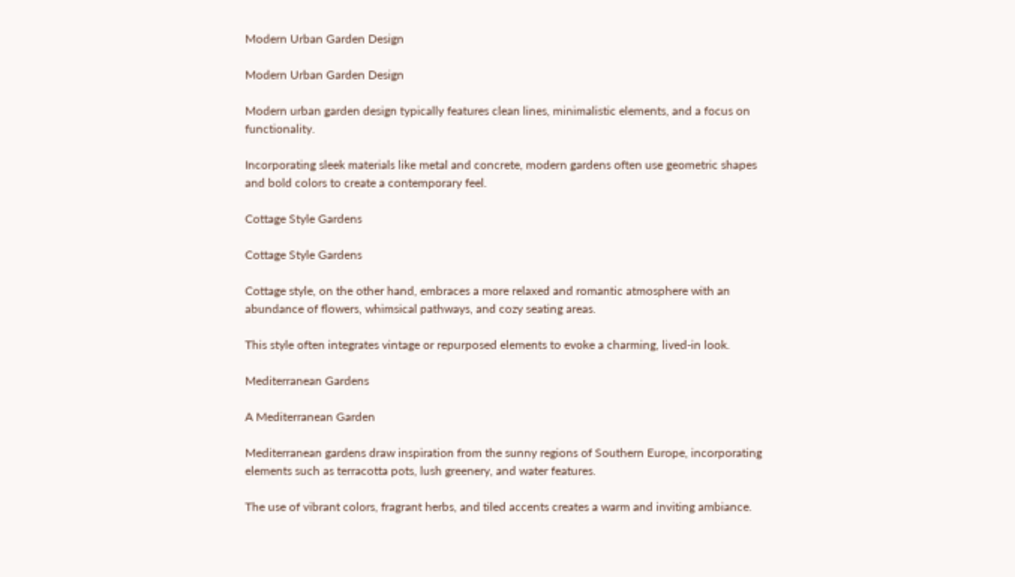Modern Urban Garden Design

Modern Urban Garden Design

Modern urban garden design typically features clean lines, minimalistic elements, and a focus on functionality.

Incorporating sleek materials like metal and concrete, modern gardens often use geometric shapes and bold colors to create a contemporary feel.

Cottage Style Gardens

Cottage Style Gardens

Cottage style, on the other hand, embraces a more relaxed and romantic atmosphere with an abundance of flowers, whimsical pathways, and cozy seating areas.

This style often integrates vintage or repurposed elements to evoke a charming, lived-in look.

Mediterranean Gardens

A Mediterranean Garden

Mediterranean gardens draw inspiration from the sunny regions of Southern Europe, incorporating elements such as terracotta pots, lush greenery, and water features.

The use of vibrant colors, fragrant herbs, and tiled accents creates a warm and inviting ambiance.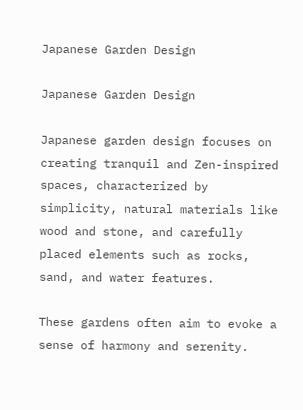Japanese Garden Design

Japanese Garden Design

Japanese garden design focuses on creating tranquil and Zen-inspired spaces, characterized by simplicity, natural materials like wood and stone, and carefully placed elements such as rocks, sand, and water features.

These gardens often aim to evoke a sense of harmony and serenity.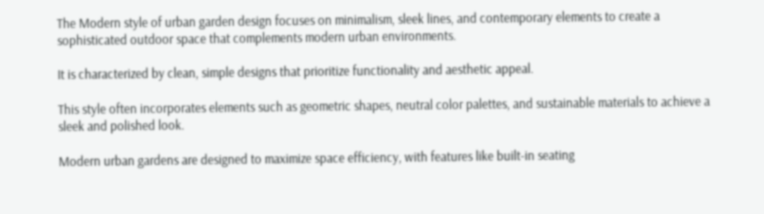The Modern style of urban garden design focuses on minimalism, sleek lines, and contemporary elements to create a sophisticated outdoor space that complements modern urban environments.

It is characterized by clean, simple designs that prioritize functionality and aesthetic appeal.

This style often incorporates elements such as geometric shapes, neutral color palettes, and sustainable materials to achieve a sleek and polished look.

Modern urban gardens are designed to maximize space efficiency, with features like built-in seating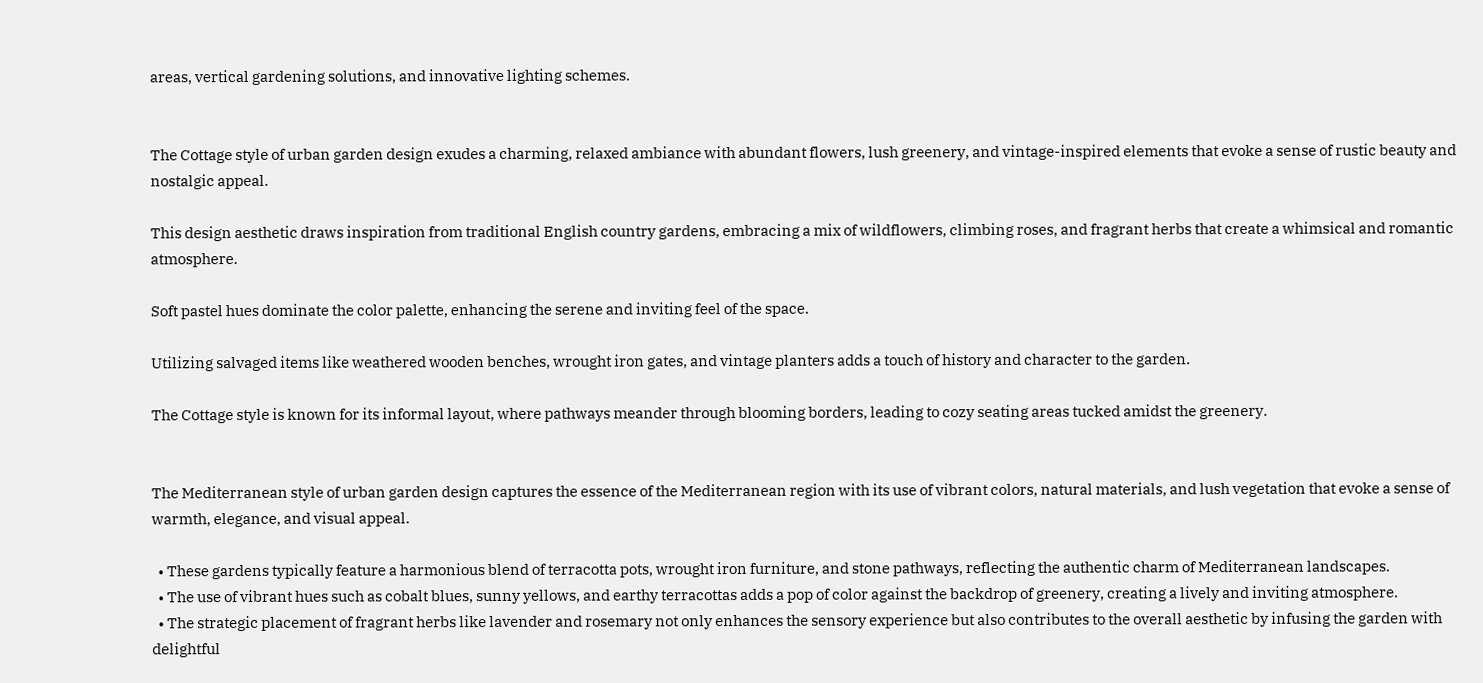areas, vertical gardening solutions, and innovative lighting schemes.


The Cottage style of urban garden design exudes a charming, relaxed ambiance with abundant flowers, lush greenery, and vintage-inspired elements that evoke a sense of rustic beauty and nostalgic appeal.

This design aesthetic draws inspiration from traditional English country gardens, embracing a mix of wildflowers, climbing roses, and fragrant herbs that create a whimsical and romantic atmosphere.

Soft pastel hues dominate the color palette, enhancing the serene and inviting feel of the space.

Utilizing salvaged items like weathered wooden benches, wrought iron gates, and vintage planters adds a touch of history and character to the garden.

The Cottage style is known for its informal layout, where pathways meander through blooming borders, leading to cozy seating areas tucked amidst the greenery.


The Mediterranean style of urban garden design captures the essence of the Mediterranean region with its use of vibrant colors, natural materials, and lush vegetation that evoke a sense of warmth, elegance, and visual appeal.

  • These gardens typically feature a harmonious blend of terracotta pots, wrought iron furniture, and stone pathways, reflecting the authentic charm of Mediterranean landscapes.
  • The use of vibrant hues such as cobalt blues, sunny yellows, and earthy terracottas adds a pop of color against the backdrop of greenery, creating a lively and inviting atmosphere.
  • The strategic placement of fragrant herbs like lavender and rosemary not only enhances the sensory experience but also contributes to the overall aesthetic by infusing the garden with delightful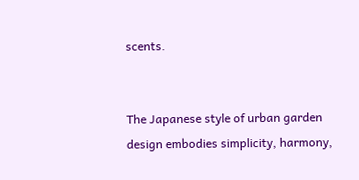scents.


The Japanese style of urban garden design embodies simplicity, harmony,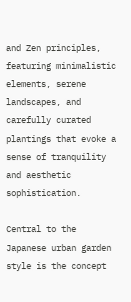and Zen principles, featuring minimalistic elements, serene landscapes, and carefully curated plantings that evoke a sense of tranquility and aesthetic sophistication.

Central to the Japanese urban garden style is the concept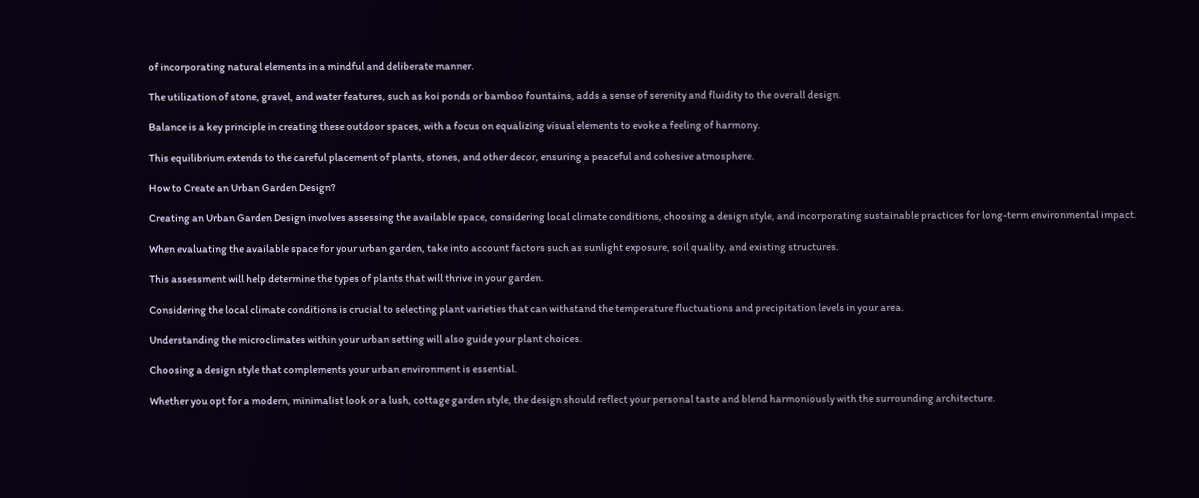of incorporating natural elements in a mindful and deliberate manner.

The utilization of stone, gravel, and water features, such as koi ponds or bamboo fountains, adds a sense of serenity and fluidity to the overall design.

Balance is a key principle in creating these outdoor spaces, with a focus on equalizing visual elements to evoke a feeling of harmony.

This equilibrium extends to the careful placement of plants, stones, and other decor, ensuring a peaceful and cohesive atmosphere.

How to Create an Urban Garden Design?

Creating an Urban Garden Design involves assessing the available space, considering local climate conditions, choosing a design style, and incorporating sustainable practices for long-term environmental impact.

When evaluating the available space for your urban garden, take into account factors such as sunlight exposure, soil quality, and existing structures.

This assessment will help determine the types of plants that will thrive in your garden.

Considering the local climate conditions is crucial to selecting plant varieties that can withstand the temperature fluctuations and precipitation levels in your area.

Understanding the microclimates within your urban setting will also guide your plant choices.

Choosing a design style that complements your urban environment is essential.

Whether you opt for a modern, minimalist look or a lush, cottage garden style, the design should reflect your personal taste and blend harmoniously with the surrounding architecture.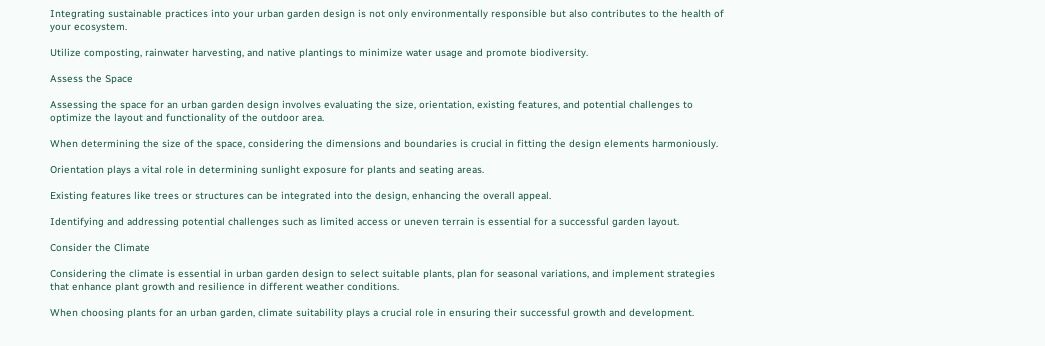Integrating sustainable practices into your urban garden design is not only environmentally responsible but also contributes to the health of your ecosystem.

Utilize composting, rainwater harvesting, and native plantings to minimize water usage and promote biodiversity.

Assess the Space

Assessing the space for an urban garden design involves evaluating the size, orientation, existing features, and potential challenges to optimize the layout and functionality of the outdoor area.

When determining the size of the space, considering the dimensions and boundaries is crucial in fitting the design elements harmoniously.

Orientation plays a vital role in determining sunlight exposure for plants and seating areas.

Existing features like trees or structures can be integrated into the design, enhancing the overall appeal.

Identifying and addressing potential challenges such as limited access or uneven terrain is essential for a successful garden layout.

Consider the Climate

Considering the climate is essential in urban garden design to select suitable plants, plan for seasonal variations, and implement strategies that enhance plant growth and resilience in different weather conditions.

When choosing plants for an urban garden, climate suitability plays a crucial role in ensuring their successful growth and development.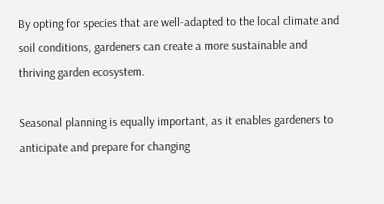By opting for species that are well-adapted to the local climate and soil conditions, gardeners can create a more sustainable and thriving garden ecosystem.

Seasonal planning is equally important, as it enables gardeners to anticipate and prepare for changing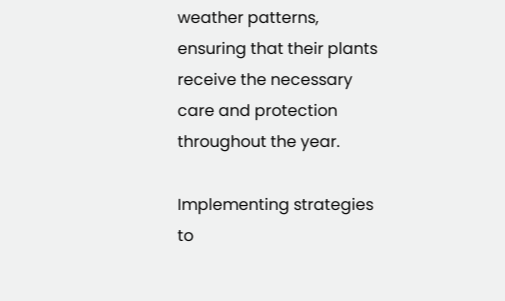weather patterns, ensuring that their plants receive the necessary care and protection throughout the year.

Implementing strategies to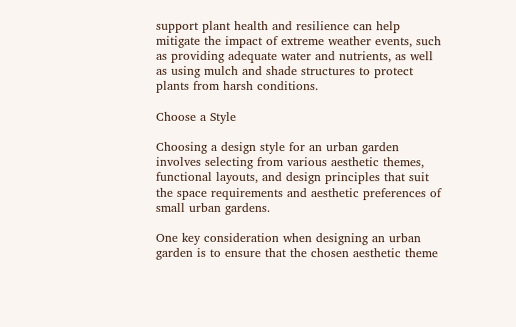support plant health and resilience can help mitigate the impact of extreme weather events, such as providing adequate water and nutrients, as well as using mulch and shade structures to protect plants from harsh conditions.

Choose a Style

Choosing a design style for an urban garden involves selecting from various aesthetic themes, functional layouts, and design principles that suit the space requirements and aesthetic preferences of small urban gardens.

One key consideration when designing an urban garden is to ensure that the chosen aesthetic theme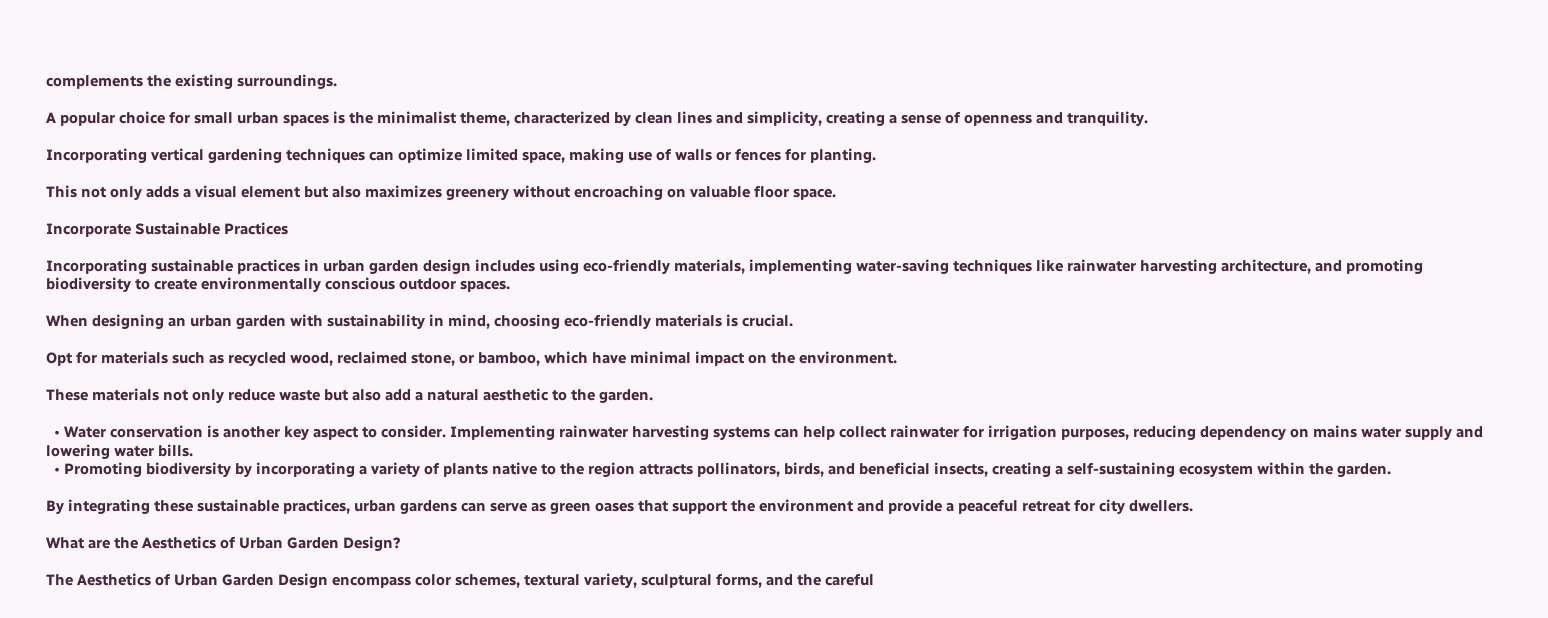complements the existing surroundings.

A popular choice for small urban spaces is the minimalist theme, characterized by clean lines and simplicity, creating a sense of openness and tranquility.

Incorporating vertical gardening techniques can optimize limited space, making use of walls or fences for planting.

This not only adds a visual element but also maximizes greenery without encroaching on valuable floor space.

Incorporate Sustainable Practices

Incorporating sustainable practices in urban garden design includes using eco-friendly materials, implementing water-saving techniques like rainwater harvesting architecture, and promoting biodiversity to create environmentally conscious outdoor spaces.

When designing an urban garden with sustainability in mind, choosing eco-friendly materials is crucial.

Opt for materials such as recycled wood, reclaimed stone, or bamboo, which have minimal impact on the environment.

These materials not only reduce waste but also add a natural aesthetic to the garden.

  • Water conservation is another key aspect to consider. Implementing rainwater harvesting systems can help collect rainwater for irrigation purposes, reducing dependency on mains water supply and lowering water bills.
  • Promoting biodiversity by incorporating a variety of plants native to the region attracts pollinators, birds, and beneficial insects, creating a self-sustaining ecosystem within the garden.

By integrating these sustainable practices, urban gardens can serve as green oases that support the environment and provide a peaceful retreat for city dwellers.

What are the Aesthetics of Urban Garden Design?

The Aesthetics of Urban Garden Design encompass color schemes, textural variety, sculptural forms, and the careful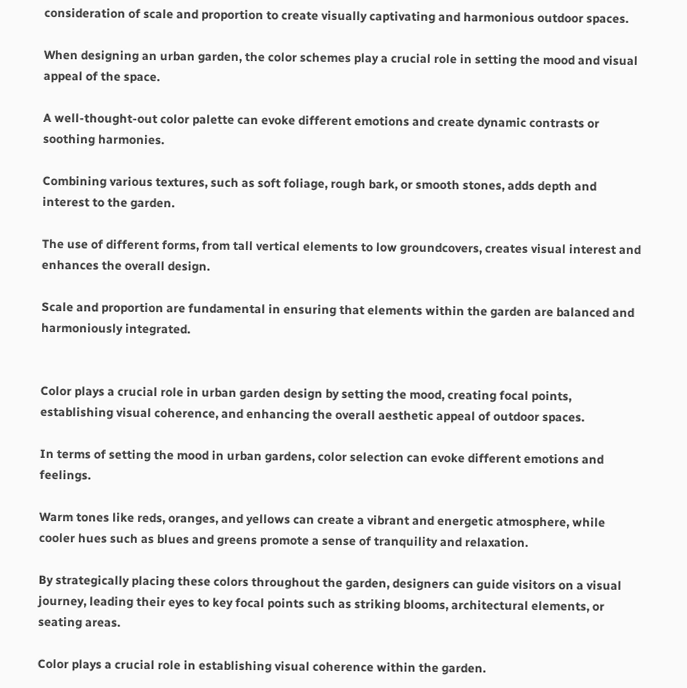consideration of scale and proportion to create visually captivating and harmonious outdoor spaces.

When designing an urban garden, the color schemes play a crucial role in setting the mood and visual appeal of the space.

A well-thought-out color palette can evoke different emotions and create dynamic contrasts or soothing harmonies.

Combining various textures, such as soft foliage, rough bark, or smooth stones, adds depth and interest to the garden.

The use of different forms, from tall vertical elements to low groundcovers, creates visual interest and enhances the overall design.

Scale and proportion are fundamental in ensuring that elements within the garden are balanced and harmoniously integrated.


Color plays a crucial role in urban garden design by setting the mood, creating focal points, establishing visual coherence, and enhancing the overall aesthetic appeal of outdoor spaces.

In terms of setting the mood in urban gardens, color selection can evoke different emotions and feelings.

Warm tones like reds, oranges, and yellows can create a vibrant and energetic atmosphere, while cooler hues such as blues and greens promote a sense of tranquility and relaxation.

By strategically placing these colors throughout the garden, designers can guide visitors on a visual journey, leading their eyes to key focal points such as striking blooms, architectural elements, or seating areas.

Color plays a crucial role in establishing visual coherence within the garden.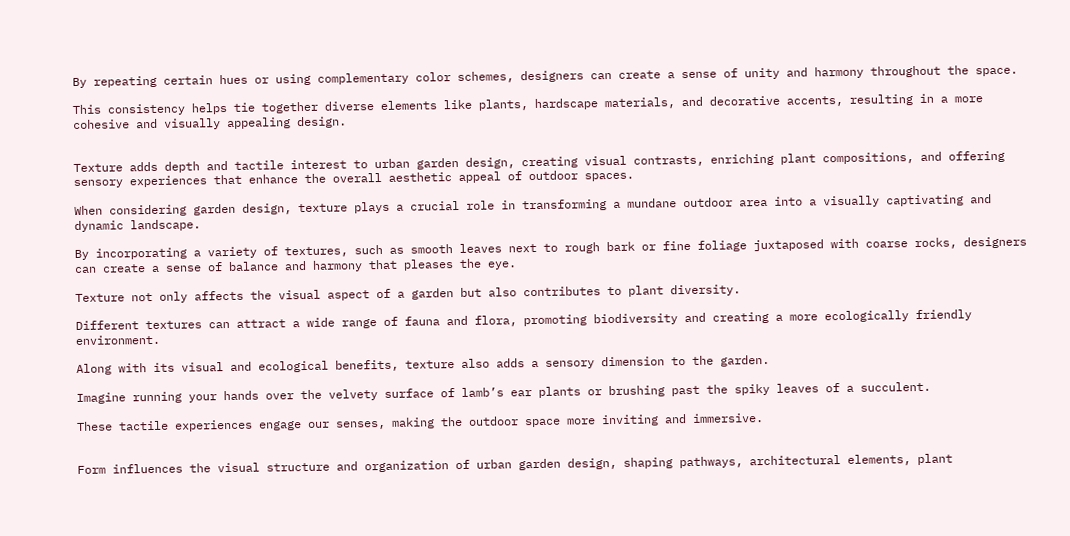By repeating certain hues or using complementary color schemes, designers can create a sense of unity and harmony throughout the space.

This consistency helps tie together diverse elements like plants, hardscape materials, and decorative accents, resulting in a more cohesive and visually appealing design.


Texture adds depth and tactile interest to urban garden design, creating visual contrasts, enriching plant compositions, and offering sensory experiences that enhance the overall aesthetic appeal of outdoor spaces.

When considering garden design, texture plays a crucial role in transforming a mundane outdoor area into a visually captivating and dynamic landscape.

By incorporating a variety of textures, such as smooth leaves next to rough bark or fine foliage juxtaposed with coarse rocks, designers can create a sense of balance and harmony that pleases the eye.

Texture not only affects the visual aspect of a garden but also contributes to plant diversity.

Different textures can attract a wide range of fauna and flora, promoting biodiversity and creating a more ecologically friendly environment.

Along with its visual and ecological benefits, texture also adds a sensory dimension to the garden.

Imagine running your hands over the velvety surface of lamb’s ear plants or brushing past the spiky leaves of a succulent.

These tactile experiences engage our senses, making the outdoor space more inviting and immersive.


Form influences the visual structure and organization of urban garden design, shaping pathways, architectural elements, plant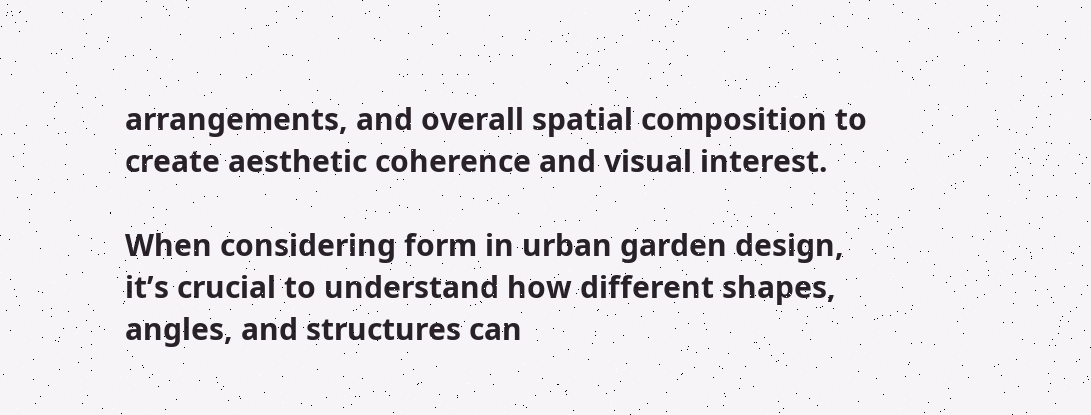arrangements, and overall spatial composition to create aesthetic coherence and visual interest.

When considering form in urban garden design, it’s crucial to understand how different shapes, angles, and structures can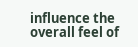influence the overall feel of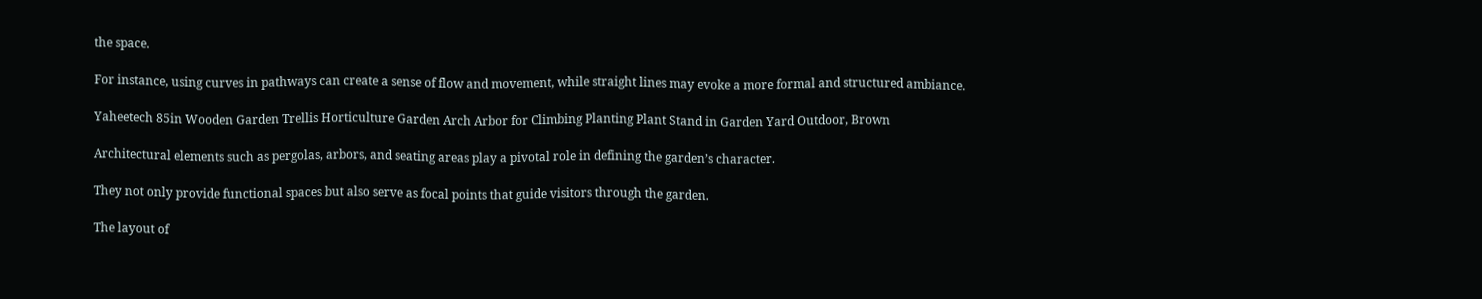the space.

For instance, using curves in pathways can create a sense of flow and movement, while straight lines may evoke a more formal and structured ambiance.

Yaheetech 85in Wooden Garden Trellis Horticulture Garden Arch Arbor for Climbing Planting Plant Stand in Garden Yard Outdoor, Brown

Architectural elements such as pergolas, arbors, and seating areas play a pivotal role in defining the garden’s character.

They not only provide functional spaces but also serve as focal points that guide visitors through the garden.

The layout of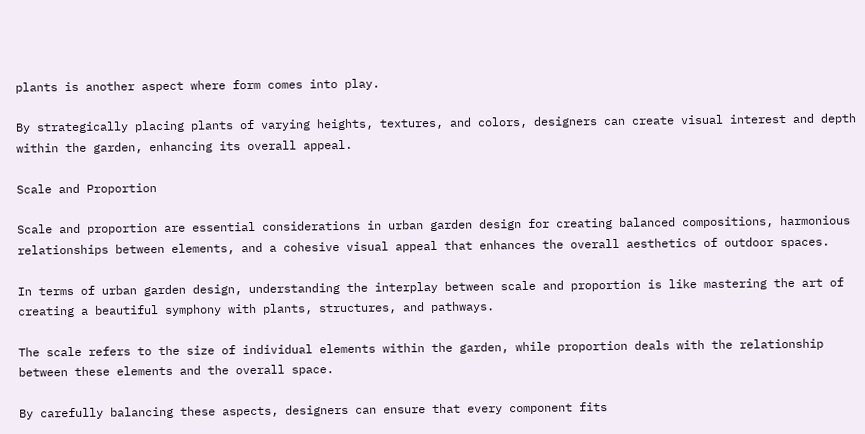plants is another aspect where form comes into play.

By strategically placing plants of varying heights, textures, and colors, designers can create visual interest and depth within the garden, enhancing its overall appeal.

Scale and Proportion

Scale and proportion are essential considerations in urban garden design for creating balanced compositions, harmonious relationships between elements, and a cohesive visual appeal that enhances the overall aesthetics of outdoor spaces.

In terms of urban garden design, understanding the interplay between scale and proportion is like mastering the art of creating a beautiful symphony with plants, structures, and pathways.

The scale refers to the size of individual elements within the garden, while proportion deals with the relationship between these elements and the overall space.

By carefully balancing these aspects, designers can ensure that every component fits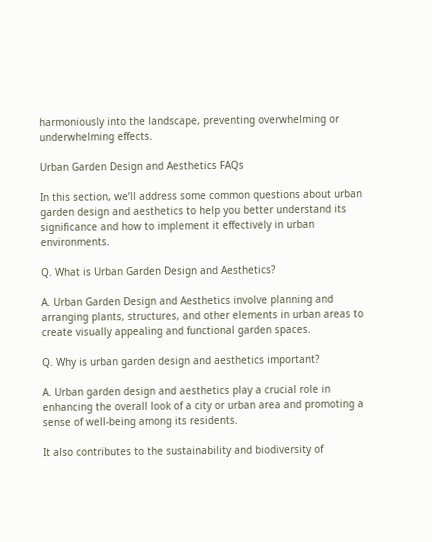harmoniously into the landscape, preventing overwhelming or underwhelming effects.

Urban Garden Design and Aesthetics FAQs

In this section, we’ll address some common questions about urban garden design and aesthetics to help you better understand its significance and how to implement it effectively in urban environments.

Q. What is Urban Garden Design and Aesthetics?

A. Urban Garden Design and Aesthetics involve planning and arranging plants, structures, and other elements in urban areas to create visually appealing and functional garden spaces.

Q. Why is urban garden design and aesthetics important?

A. Urban garden design and aesthetics play a crucial role in enhancing the overall look of a city or urban area and promoting a sense of well-being among its residents.

It also contributes to the sustainability and biodiversity of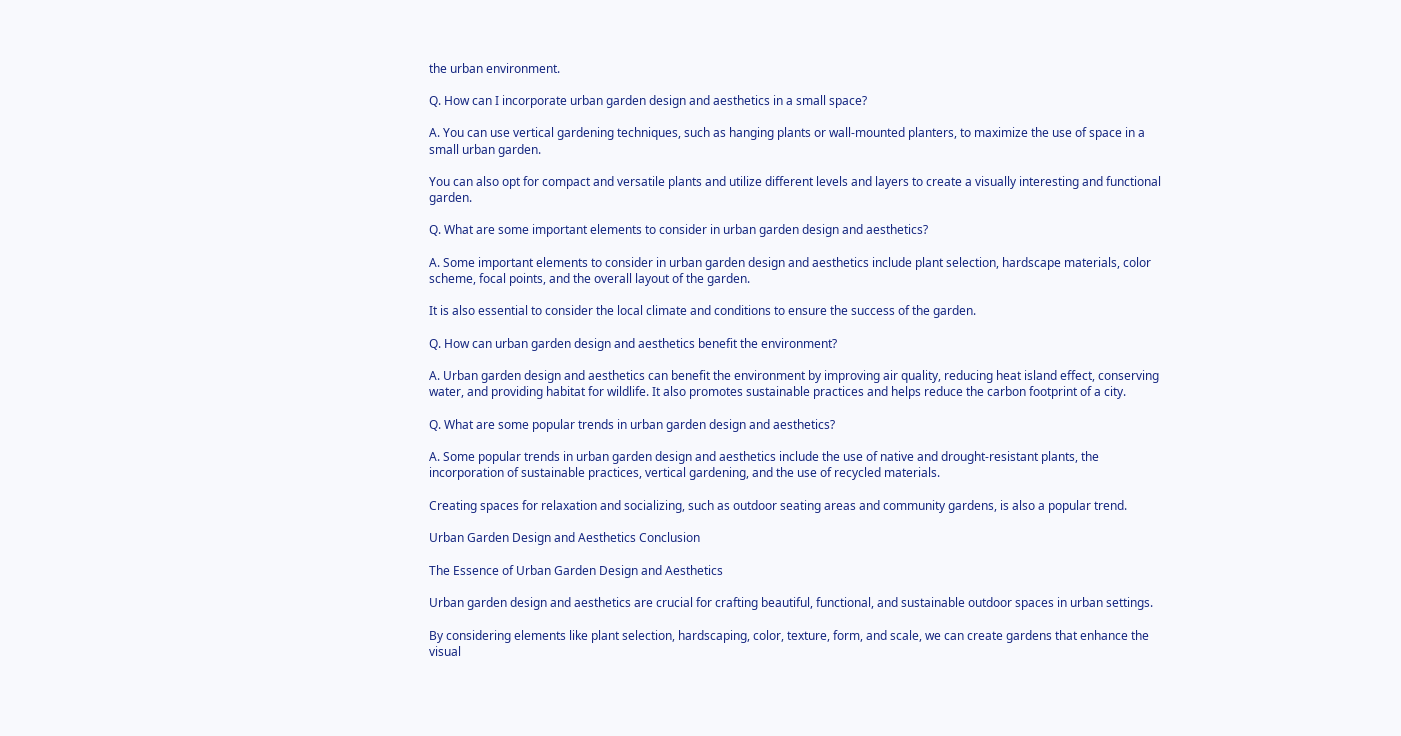the urban environment.

Q. How can I incorporate urban garden design and aesthetics in a small space?

A. You can use vertical gardening techniques, such as hanging plants or wall-mounted planters, to maximize the use of space in a small urban garden.

You can also opt for compact and versatile plants and utilize different levels and layers to create a visually interesting and functional garden.

Q. What are some important elements to consider in urban garden design and aesthetics?

A. Some important elements to consider in urban garden design and aesthetics include plant selection, hardscape materials, color scheme, focal points, and the overall layout of the garden.

It is also essential to consider the local climate and conditions to ensure the success of the garden.

Q. How can urban garden design and aesthetics benefit the environment?

A. Urban garden design and aesthetics can benefit the environment by improving air quality, reducing heat island effect, conserving water, and providing habitat for wildlife. It also promotes sustainable practices and helps reduce the carbon footprint of a city.

Q. What are some popular trends in urban garden design and aesthetics?

A. Some popular trends in urban garden design and aesthetics include the use of native and drought-resistant plants, the incorporation of sustainable practices, vertical gardening, and the use of recycled materials.

Creating spaces for relaxation and socializing, such as outdoor seating areas and community gardens, is also a popular trend.

Urban Garden Design and Aesthetics Conclusion

The Essence of Urban Garden Design and Aesthetics

Urban garden design and aesthetics are crucial for crafting beautiful, functional, and sustainable outdoor spaces in urban settings.

By considering elements like plant selection, hardscaping, color, texture, form, and scale, we can create gardens that enhance the visual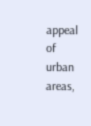appeal of urban areas,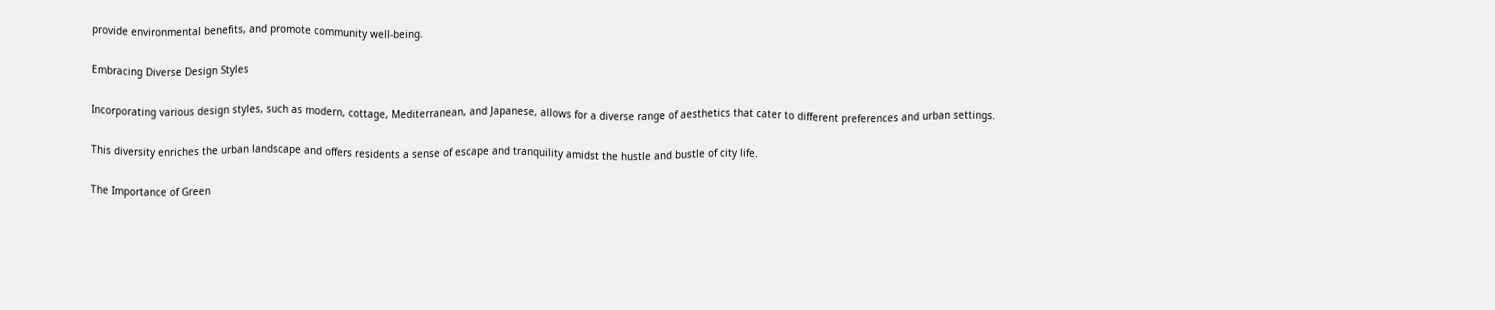provide environmental benefits, and promote community well-being.

Embracing Diverse Design Styles

Incorporating various design styles, such as modern, cottage, Mediterranean, and Japanese, allows for a diverse range of aesthetics that cater to different preferences and urban settings.

This diversity enriches the urban landscape and offers residents a sense of escape and tranquility amidst the hustle and bustle of city life.

The Importance of Green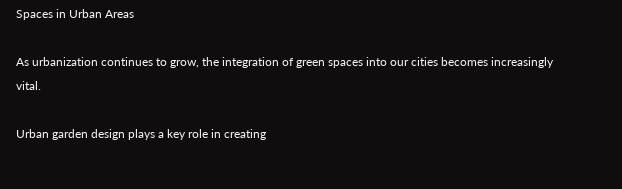Spaces in Urban Areas

As urbanization continues to grow, the integration of green spaces into our cities becomes increasingly vital.

Urban garden design plays a key role in creating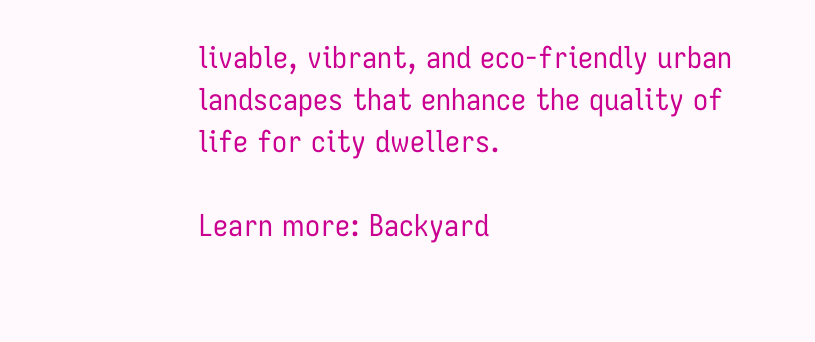livable, vibrant, and eco-friendly urban landscapes that enhance the quality of life for city dwellers.

Learn more: Backyard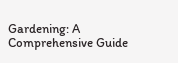Gardening: A Comprehensive Guide